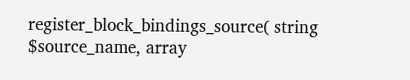register_block_bindings_source( string $source_name, array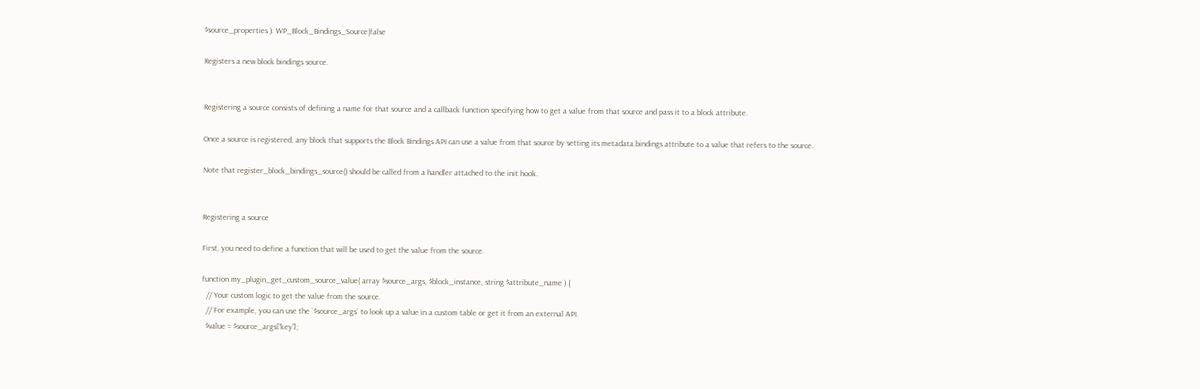$source_properties ): WP_Block_Bindings_Source|false

Registers a new block bindings source.


Registering a source consists of defining a name for that source and a callback function specifying how to get a value from that source and pass it to a block attribute.

Once a source is registered, any block that supports the Block Bindings API can use a value from that source by setting its metadata.bindings attribute to a value that refers to the source.

Note that register_block_bindings_source() should be called from a handler attached to the init hook.


Registering a source

First, you need to define a function that will be used to get the value from the source.

function my_plugin_get_custom_source_value( array $source_args, $block_instance, string $attribute_name ) {
  // Your custom logic to get the value from the source.
  // For example, you can use the `$source_args` to look up a value in a custom table or get it from an external API.
  $value = $source_args['key'];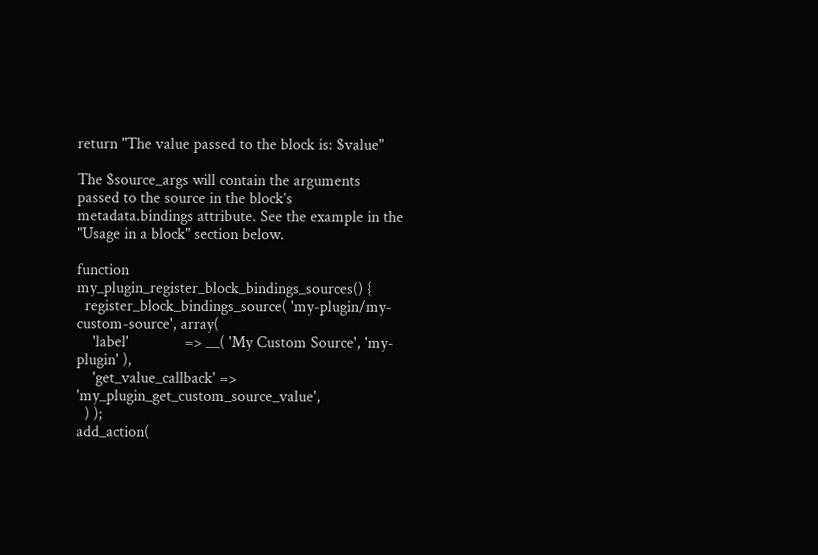return "The value passed to the block is: $value"

The $source_args will contain the arguments passed to the source in the block’s metadata.bindings attribute. See the example in the "Usage in a block" section below.

function my_plugin_register_block_bindings_sources() {
  register_block_bindings_source( 'my-plugin/my-custom-source', array(
    'label'              => __( 'My Custom Source', 'my-plugin' ),
    'get_value_callback' => 'my_plugin_get_custom_source_value',
  ) );
add_action(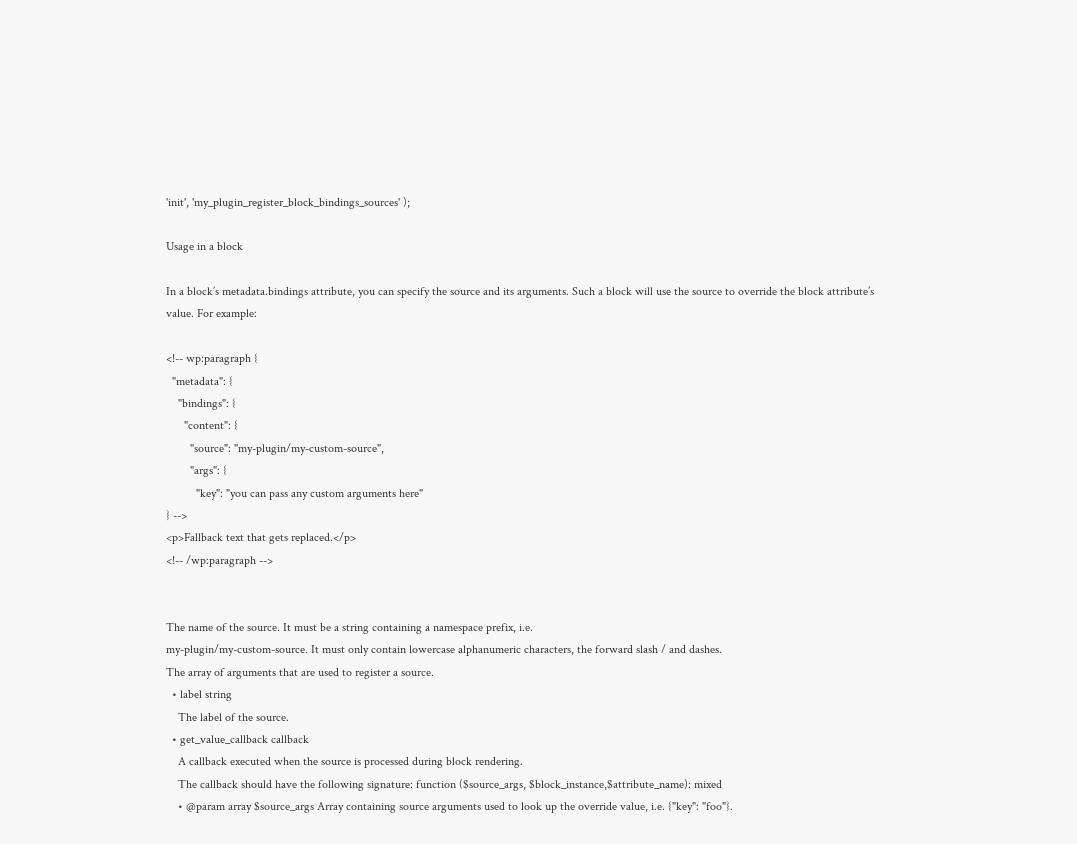'init', 'my_plugin_register_block_bindings_sources' );

Usage in a block

In a block’s metadata.bindings attribute, you can specify the source and its arguments. Such a block will use the source to override the block attribute’s value. For example:

<!-- wp:paragraph {
  "metadata": {
    "bindings": {
      "content": {
        "source": "my-plugin/my-custom-source",
        "args": {
          "key": "you can pass any custom arguments here"
} -->
<p>Fallback text that gets replaced.</p>
<!-- /wp:paragraph -->


The name of the source. It must be a string containing a namespace prefix, i.e.
my-plugin/my-custom-source. It must only contain lowercase alphanumeric characters, the forward slash / and dashes.
The array of arguments that are used to register a source.
  • label string
    The label of the source.
  • get_value_callback callback
    A callback executed when the source is processed during block rendering.
    The callback should have the following signature: function ($source_args, $block_instance,$attribute_name): mixed
    • @param array $source_args Array containing source arguments used to look up the override value, i.e. {"key": "foo"}.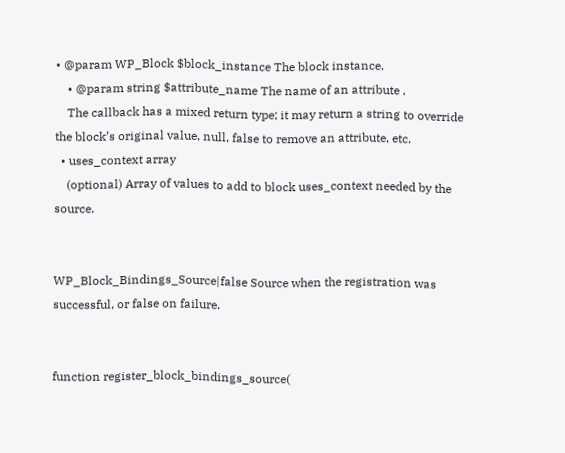• @param WP_Block $block_instance The block instance.
    • @param string $attribute_name The name of an attribute .
    The callback has a mixed return type; it may return a string to override the block’s original value, null, false to remove an attribute, etc.
  • uses_context array
    (optional) Array of values to add to block uses_context needed by the source.


WP_Block_Bindings_Source|false Source when the registration was successful, or false on failure.


function register_block_bindings_source(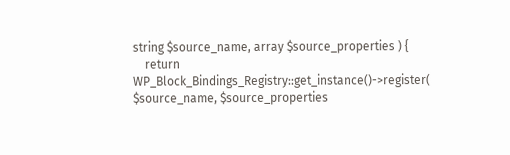string $source_name, array $source_properties ) {
    return WP_Block_Bindings_Registry::get_instance()->register( $source_name, $source_properties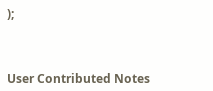);



User Contributed Notes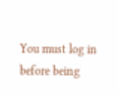You must log in before being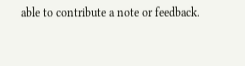able to contribute a note or feedback.